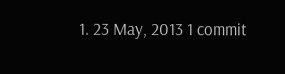1. 23 May, 2013 1 commit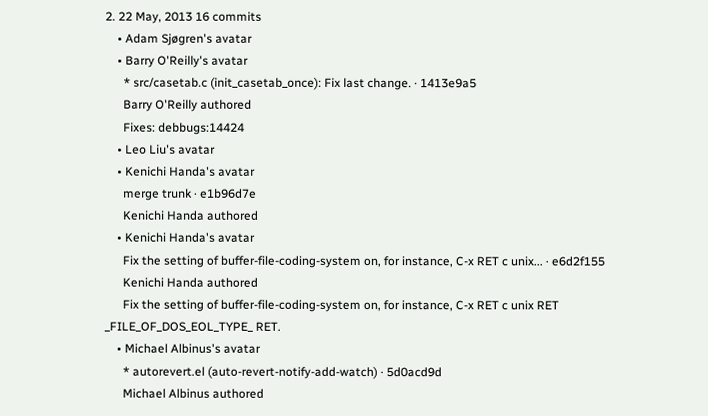2. 22 May, 2013 16 commits
    • Adam Sjøgren's avatar
    • Barry O'Reilly's avatar
      * src/casetab.c (init_casetab_once): Fix last change. · 1413e9a5
      Barry O'Reilly authored
      Fixes: debbugs:14424
    • Leo Liu's avatar
    • Kenichi Handa's avatar
      merge trunk · e1b96d7e
      Kenichi Handa authored
    • Kenichi Handa's avatar
      Fix the setting of buffer-file-coding-system on, for instance, C-x RET c unix... · e6d2f155
      Kenichi Handa authored
      Fix the setting of buffer-file-coding-system on, for instance, C-x RET c unix RET _FILE_OF_DOS_EOL_TYPE_ RET.
    • Michael Albinus's avatar
      * autorevert.el (auto-revert-notify-add-watch) · 5d0acd9d
      Michael Albinus authored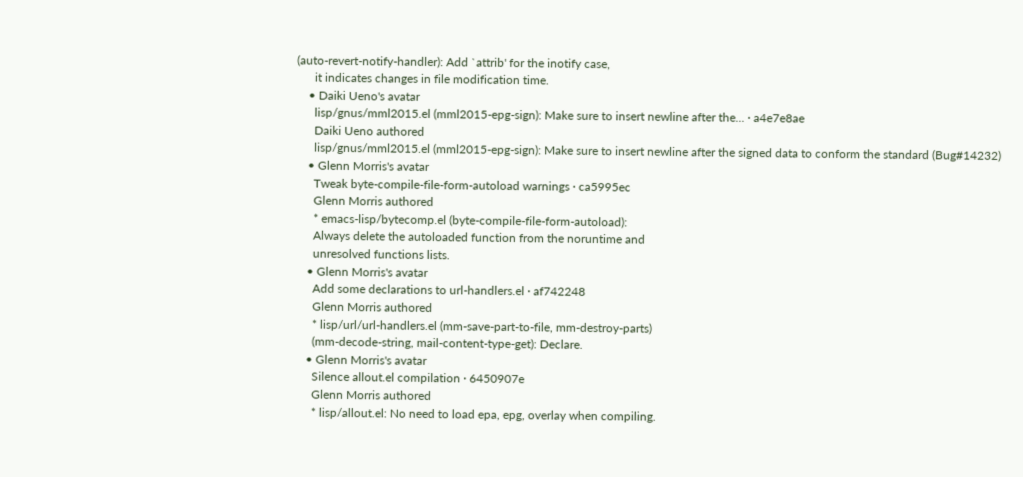(auto-revert-notify-handler): Add `attrib' for the inotify case,
      it indicates changes in file modification time.
    • Daiki Ueno's avatar
      lisp/gnus/mml2015.el (mml2015-epg-sign): Make sure to insert newline after the... · a4e7e8ae
      Daiki Ueno authored
      lisp/gnus/mml2015.el (mml2015-epg-sign): Make sure to insert newline after the signed data to conform the standard (Bug#14232)
    • Glenn Morris's avatar
      Tweak byte-compile-file-form-autoload warnings · ca5995ec
      Glenn Morris authored
      * emacs-lisp/bytecomp.el (byte-compile-file-form-autoload):
      Always delete the autoloaded function from the noruntime and
      unresolved functions lists.
    • Glenn Morris's avatar
      Add some declarations to url-handlers.el · af742248
      Glenn Morris authored
      * lisp/url/url-handlers.el (mm-save-part-to-file, mm-destroy-parts)
      (mm-decode-string, mail-content-type-get): Declare.
    • Glenn Morris's avatar
      Silence allout.el compilation · 6450907e
      Glenn Morris authored
      * lisp/allout.el: No need to load epa, epg, overlay when compiling.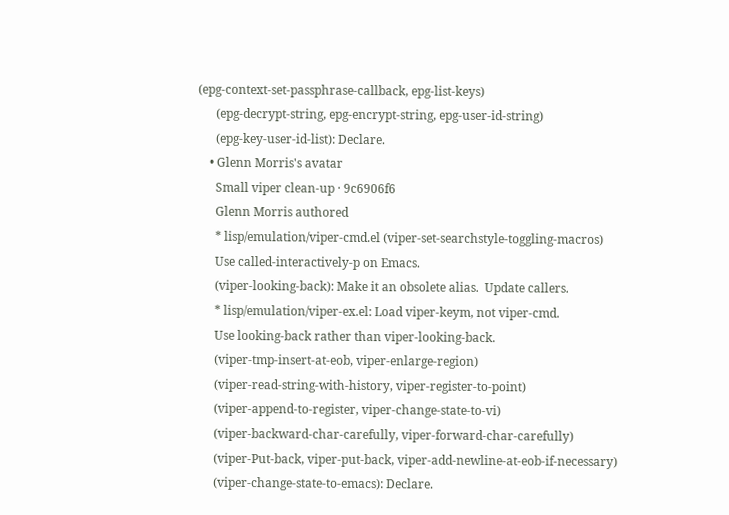(epg-context-set-passphrase-callback, epg-list-keys)
      (epg-decrypt-string, epg-encrypt-string, epg-user-id-string)
      (epg-key-user-id-list): Declare.
    • Glenn Morris's avatar
      Small viper clean-up · 9c6906f6
      Glenn Morris authored
      * lisp/emulation/viper-cmd.el (viper-set-searchstyle-toggling-macros)
      Use called-interactively-p on Emacs.
      (viper-looking-back): Make it an obsolete alias.  Update callers.
      * lisp/emulation/viper-ex.el: Load viper-keym, not viper-cmd.
      Use looking-back rather than viper-looking-back.
      (viper-tmp-insert-at-eob, viper-enlarge-region)
      (viper-read-string-with-history, viper-register-to-point)
      (viper-append-to-register, viper-change-state-to-vi)
      (viper-backward-char-carefully, viper-forward-char-carefully)
      (viper-Put-back, viper-put-back, viper-add-newline-at-eob-if-necessary)
      (viper-change-state-to-emacs): Declare.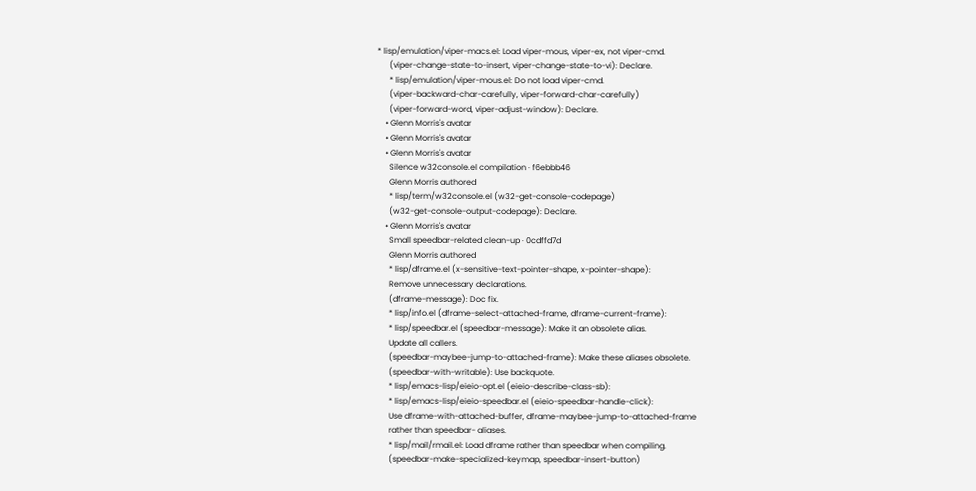* lisp/emulation/viper-macs.el: Load viper-mous, viper-ex, not viper-cmd.
      (viper-change-state-to-insert, viper-change-state-to-vi): Declare.
      * lisp/emulation/viper-mous.el: Do not load viper-cmd.
      (viper-backward-char-carefully, viper-forward-char-carefully)
      (viper-forward-word, viper-adjust-window): Declare.
    • Glenn Morris's avatar
    • Glenn Morris's avatar
    • Glenn Morris's avatar
      Silence w32console.el compilation · f6ebbb46
      Glenn Morris authored
      * lisp/term/w32console.el (w32-get-console-codepage)
      (w32-get-console-output-codepage): Declare.
    • Glenn Morris's avatar
      Small speedbar-related clean-up · 0cdffd7d
      Glenn Morris authored
      * lisp/dframe.el (x-sensitive-text-pointer-shape, x-pointer-shape):
      Remove unnecessary declarations.
      (dframe-message): Doc fix.
      * lisp/info.el (dframe-select-attached-frame, dframe-current-frame):
      * lisp/speedbar.el (speedbar-message): Make it an obsolete alias.
      Update all callers.
      (speedbar-maybee-jump-to-attached-frame): Make these aliases obsolete.
      (speedbar-with-writable): Use backquote.
      * lisp/emacs-lisp/eieio-opt.el (eieio-describe-class-sb):
      * lisp/emacs-lisp/eieio-speedbar.el (eieio-speedbar-handle-click):
      Use dframe-with-attached-buffer, dframe-maybee-jump-to-attached-frame
      rather than speedbar- aliases.
      * lisp/mail/rmail.el: Load dframe rather than speedbar when compiling.
      (speedbar-make-specialized-keymap, speedbar-insert-button)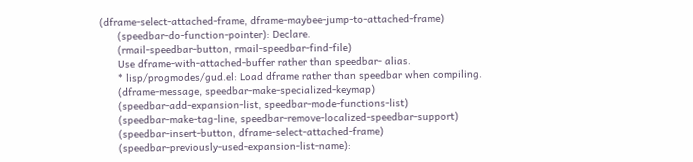(dframe-select-attached-frame, dframe-maybee-jump-to-attached-frame)
      (speedbar-do-function-pointer): Declare.
      (rmail-speedbar-button, rmail-speedbar-find-file)
      Use dframe-with-attached-buffer rather than speedbar- alias.
      * lisp/progmodes/gud.el: Load dframe rather than speedbar when compiling.
      (dframe-message, speedbar-make-specialized-keymap)
      (speedbar-add-expansion-list, speedbar-mode-functions-list)
      (speedbar-make-tag-line, speedbar-remove-localized-speedbar-support)
      (speedbar-insert-button, dframe-select-attached-frame)
      (speedbar-previously-used-expansion-list-name):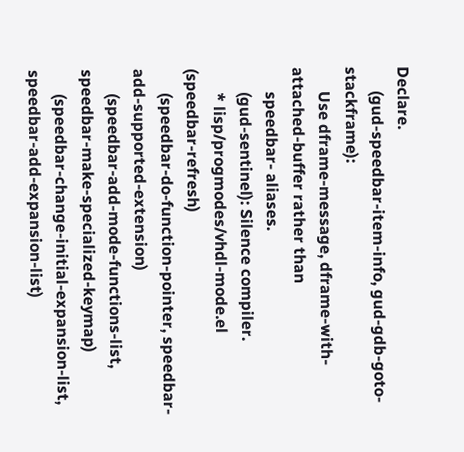Declare.
      (gud-speedbar-item-info, gud-gdb-goto-stackframe):
      Use dframe-message, dframe-with-attached-buffer rather than
      speedbar- aliases.
      (gud-sentinel): Silence compiler.
      * lisp/progmodes/vhdl-mode.el (speedbar-refresh)
      (speedbar-do-function-pointer, speedbar-add-supported-extension)
      (speedbar-add-mode-functions-list, speedbar-make-specialized-keymap)
      (speedbar-change-initial-expansion-list, speedbar-add-expansion-list)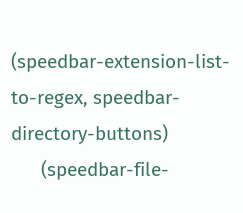(speedbar-extension-list-to-regex, speedbar-directory-buttons)
      (speedbar-file-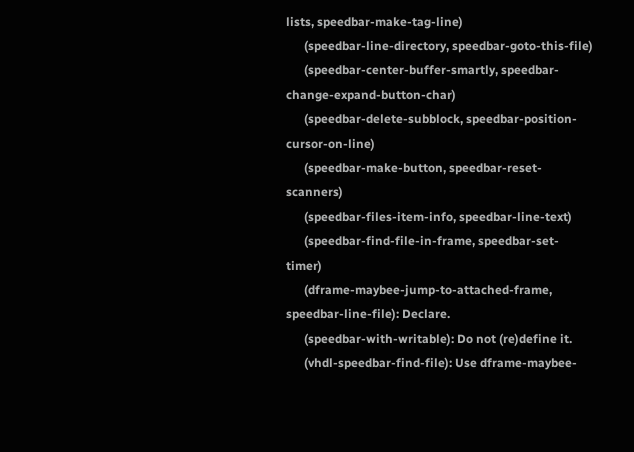lists, speedbar-make-tag-line)
      (speedbar-line-directory, speedbar-goto-this-file)
      (speedbar-center-buffer-smartly, speedbar-change-expand-button-char)
      (speedbar-delete-subblock, speedbar-position-cursor-on-line)
      (speedbar-make-button, speedbar-reset-scanners)
      (speedbar-files-item-info, speedbar-line-text)
      (speedbar-find-file-in-frame, speedbar-set-timer)
      (dframe-maybee-jump-to-attached-frame, speedbar-line-file): Declare.
      (speedbar-with-writable): Do not (re)define it.
      (vhdl-speedbar-find-file): Use dframe-maybee-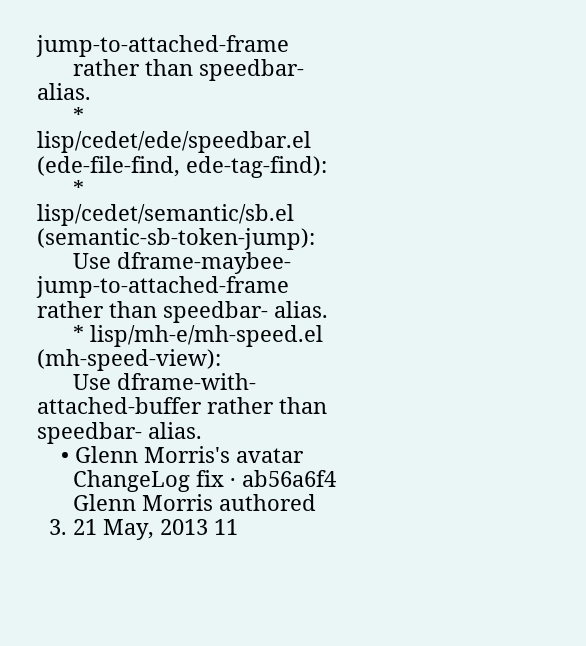jump-to-attached-frame
      rather than speedbar- alias.
      * lisp/cedet/ede/speedbar.el (ede-file-find, ede-tag-find):
      * lisp/cedet/semantic/sb.el (semantic-sb-token-jump):
      Use dframe-maybee-jump-to-attached-frame rather than speedbar- alias.
      * lisp/mh-e/mh-speed.el (mh-speed-view):
      Use dframe-with-attached-buffer rather than speedbar- alias.
    • Glenn Morris's avatar
      ChangeLog fix · ab56a6f4
      Glenn Morris authored
  3. 21 May, 2013 11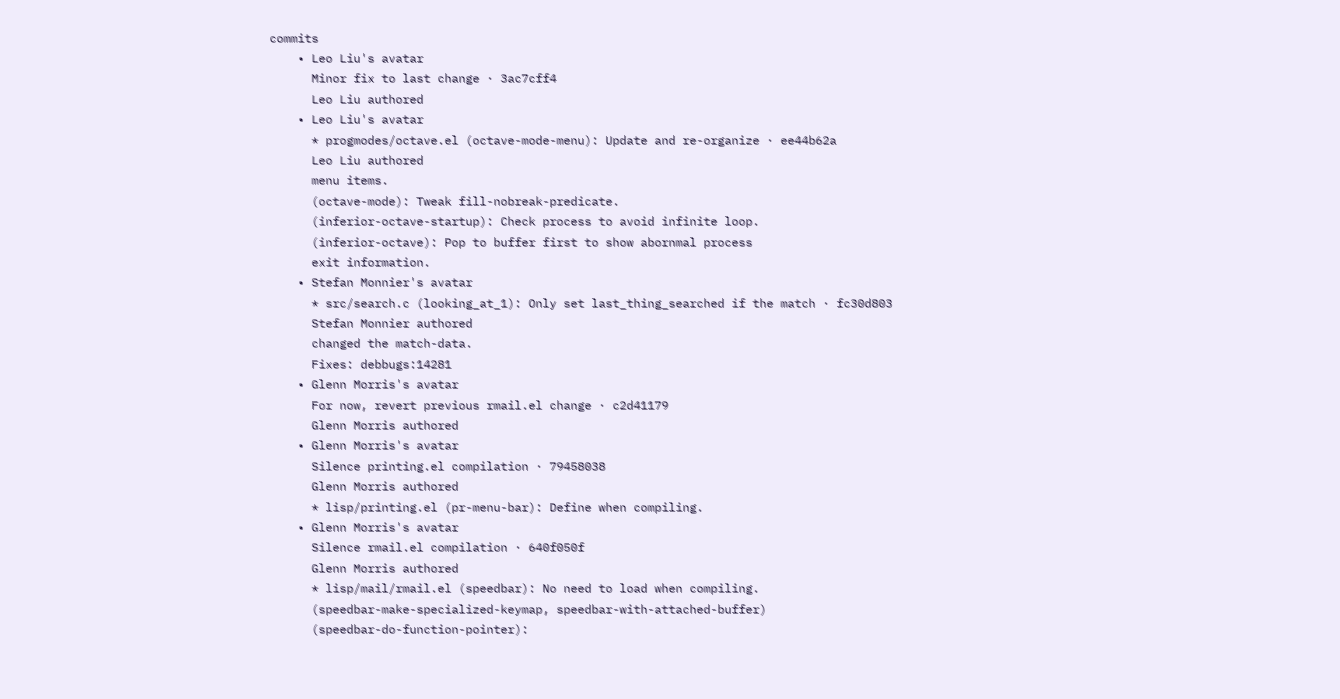commits
    • Leo Liu's avatar
      Minor fix to last change · 3ac7cff4
      Leo Liu authored
    • Leo Liu's avatar
      * progmodes/octave.el (octave-mode-menu): Update and re-organize · ee44b62a
      Leo Liu authored
      menu items.
      (octave-mode): Tweak fill-nobreak-predicate.
      (inferior-octave-startup): Check process to avoid infinite loop.
      (inferior-octave): Pop to buffer first to show abornmal process
      exit information.
    • Stefan Monnier's avatar
      * src/search.c (looking_at_1): Only set last_thing_searched if the match · fc30d803
      Stefan Monnier authored
      changed the match-data.
      Fixes: debbugs:14281
    • Glenn Morris's avatar
      For now, revert previous rmail.el change · c2d41179
      Glenn Morris authored
    • Glenn Morris's avatar
      Silence printing.el compilation · 79458038
      Glenn Morris authored
      * lisp/printing.el (pr-menu-bar): Define when compiling.
    • Glenn Morris's avatar
      Silence rmail.el compilation · 640f050f
      Glenn Morris authored
      * lisp/mail/rmail.el (speedbar): No need to load when compiling.
      (speedbar-make-specialized-keymap, speedbar-with-attached-buffer)
      (speedbar-do-function-pointer):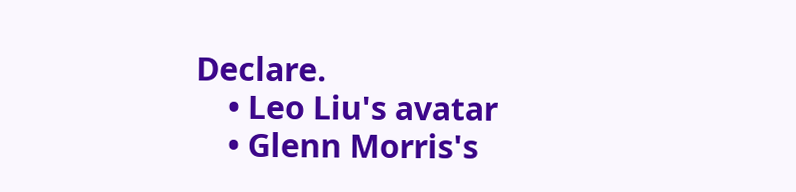Declare.
    • Leo Liu's avatar
    • Glenn Morris's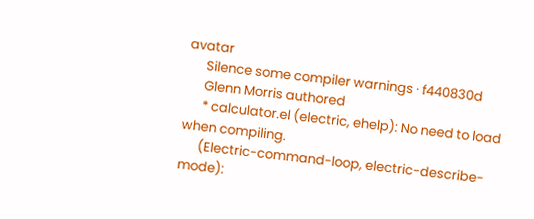avatar
      Silence some compiler warnings · f440830d
      Glenn Morris authored
      * calculator.el (electric, ehelp): No need to load when compiling.
      (Electric-command-loop, electric-describe-mode):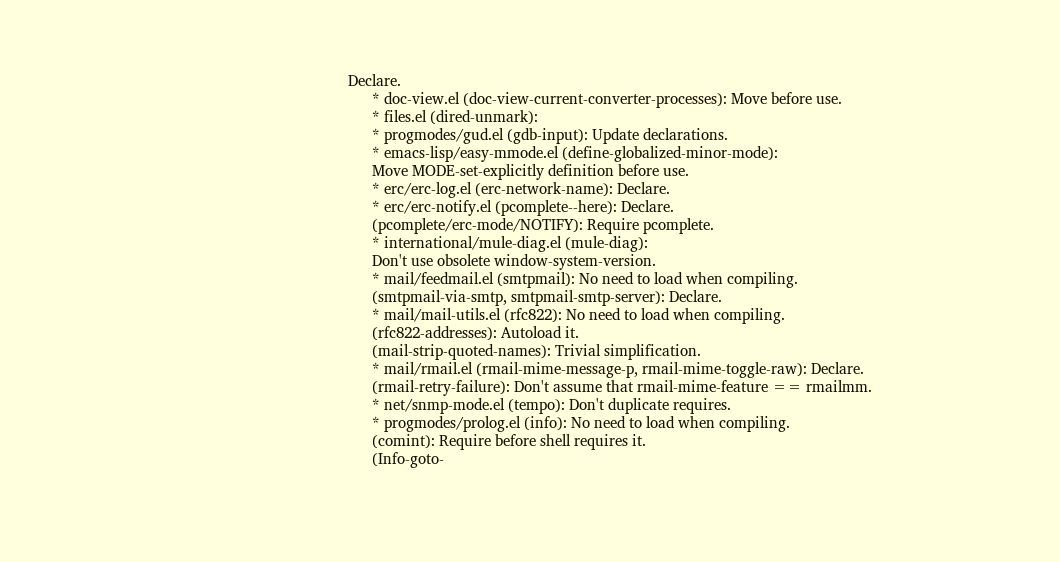Declare.
      * doc-view.el (doc-view-current-converter-processes): Move before use.
      * files.el (dired-unmark):
      * progmodes/gud.el (gdb-input): Update declarations.
      * emacs-lisp/easy-mmode.el (define-globalized-minor-mode):
      Move MODE-set-explicitly definition before use.
      * erc/erc-log.el (erc-network-name): Declare.
      * erc/erc-notify.el (pcomplete--here): Declare.
      (pcomplete/erc-mode/NOTIFY): Require pcomplete.
      * international/mule-diag.el (mule-diag):
      Don't use obsolete window-system-version.
      * mail/feedmail.el (smtpmail): No need to load when compiling.
      (smtpmail-via-smtp, smtpmail-smtp-server): Declare.
      * mail/mail-utils.el (rfc822): No need to load when compiling.
      (rfc822-addresses): Autoload it.
      (mail-strip-quoted-names): Trivial simplification.
      * mail/rmail.el (rmail-mime-message-p, rmail-mime-toggle-raw): Declare.
      (rmail-retry-failure): Don't assume that rmail-mime-feature == rmailmm.
      * net/snmp-mode.el (tempo): Don't duplicate requires.
      * progmodes/prolog.el (info): No need to load when compiling.
      (comint): Require before shell requires it.
      (Info-goto-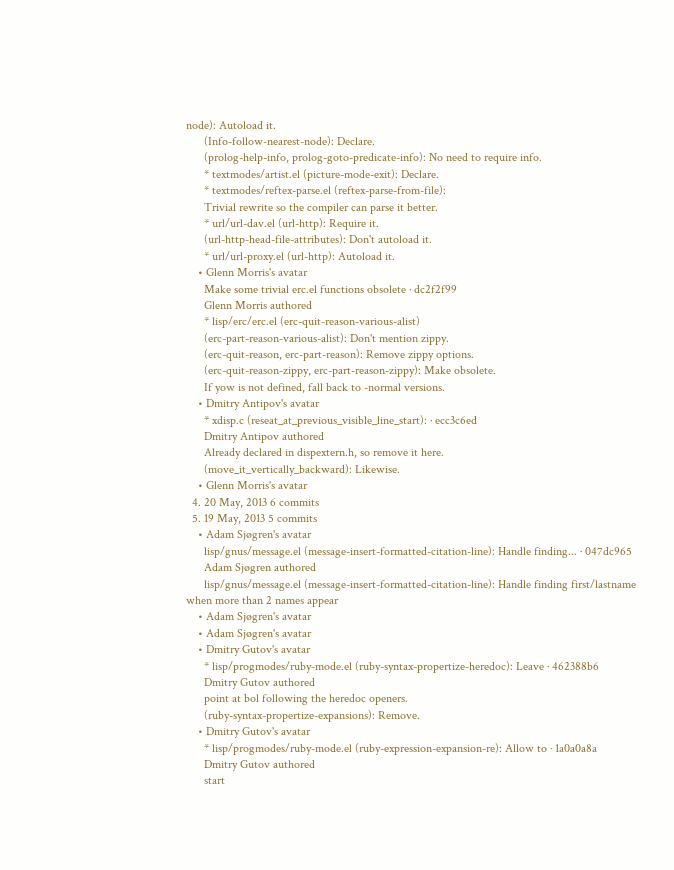node): Autoload it.
      (Info-follow-nearest-node): Declare.
      (prolog-help-info, prolog-goto-predicate-info): No need to require info.
      * textmodes/artist.el (picture-mode-exit): Declare.
      * textmodes/reftex-parse.el (reftex-parse-from-file):
      Trivial rewrite so the compiler can parse it better.
      * url/url-dav.el (url-http): Require it.
      (url-http-head-file-attributes): Don't autoload it.
      * url/url-proxy.el (url-http): Autoload it.
    • Glenn Morris's avatar
      Make some trivial erc.el functions obsolete · dc2f2f99
      Glenn Morris authored
      * lisp/erc/erc.el (erc-quit-reason-various-alist)
      (erc-part-reason-various-alist): Don't mention zippy.
      (erc-quit-reason, erc-part-reason): Remove zippy options.
      (erc-quit-reason-zippy, erc-part-reason-zippy): Make obsolete.
      If yow is not defined, fall back to -normal versions.
    • Dmitry Antipov's avatar
      * xdisp.c (reseat_at_previous_visible_line_start): · ecc3c6ed
      Dmitry Antipov authored
      Already declared in dispextern.h, so remove it here.
      (move_it_vertically_backward): Likewise.
    • Glenn Morris's avatar
  4. 20 May, 2013 6 commits
  5. 19 May, 2013 5 commits
    • Adam Sjøgren's avatar
      lisp/gnus/message.el (message-insert-formatted-citation-line): Handle finding... · 047dc965
      Adam Sjøgren authored
      lisp/gnus/message.el (message-insert-formatted-citation-line): Handle finding first/lastname when more than 2 names appear
    • Adam Sjøgren's avatar
    • Adam Sjøgren's avatar
    • Dmitry Gutov's avatar
      * lisp/progmodes/ruby-mode.el (ruby-syntax-propertize-heredoc): Leave · 462388b6
      Dmitry Gutov authored
      point at bol following the heredoc openers.
      (ruby-syntax-propertize-expansions): Remove.
    • Dmitry Gutov's avatar
      * lisp/progmodes/ruby-mode.el (ruby-expression-expansion-re): Allow to · 1a0a0a8a
      Dmitry Gutov authored
      start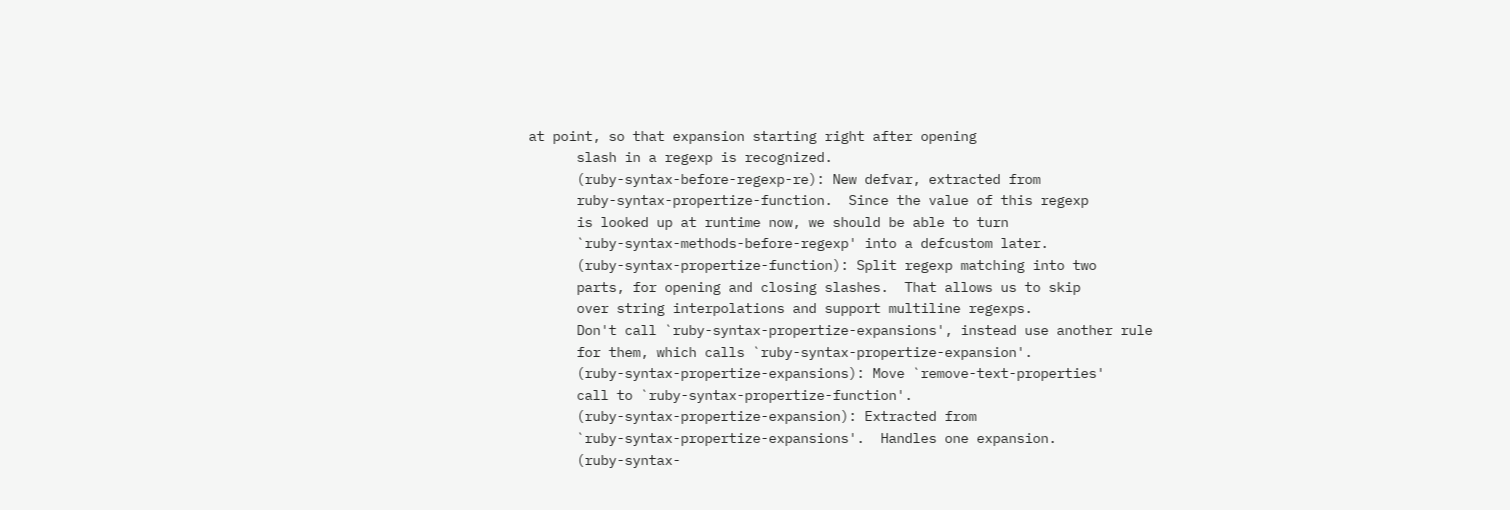at point, so that expansion starting right after opening
      slash in a regexp is recognized.
      (ruby-syntax-before-regexp-re): New defvar, extracted from
      ruby-syntax-propertize-function.  Since the value of this regexp
      is looked up at runtime now, we should be able to turn
      `ruby-syntax-methods-before-regexp' into a defcustom later.
      (ruby-syntax-propertize-function): Split regexp matching into two
      parts, for opening and closing slashes.  That allows us to skip
      over string interpolations and support multiline regexps.
      Don't call `ruby-syntax-propertize-expansions', instead use another rule
      for them, which calls `ruby-syntax-propertize-expansion'.
      (ruby-syntax-propertize-expansions): Move `remove-text-properties'
      call to `ruby-syntax-propertize-function'.
      (ruby-syntax-propertize-expansion): Extracted from
      `ruby-syntax-propertize-expansions'.  Handles one expansion.
      (ruby-syntax-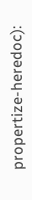propertize-heredoc):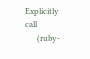Explicitly call
      (ruby-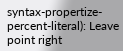syntax-propertize-percent-literal): Leave point right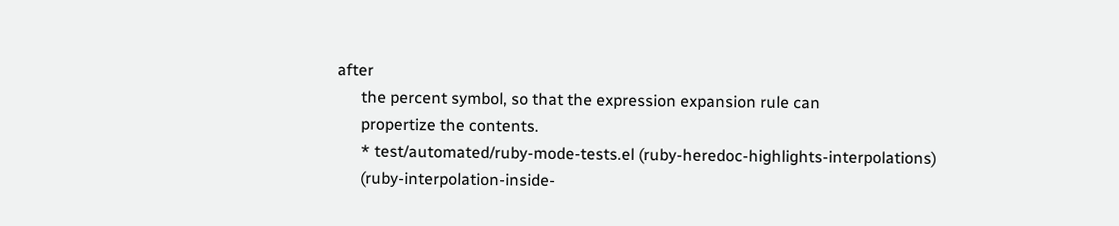after
      the percent symbol, so that the expression expansion rule can
      propertize the contents.
      * test/automated/ruby-mode-tests.el (ruby-heredoc-highlights-interpolations)
      (ruby-interpolation-inside-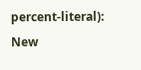percent-literal): New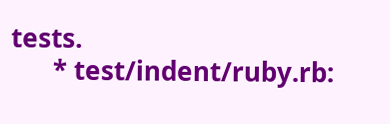tests.
      * test/indent/ruby.rb: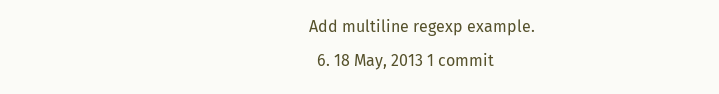Add multiline regexp example.
  6. 18 May, 2013 1 commit